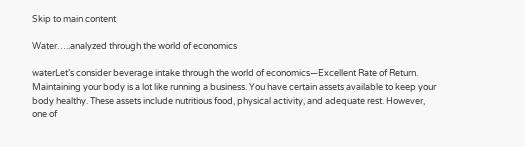Skip to main content

Water…..analyzed through the world of economics

waterLet’s consider beverage intake through the world of economics—Excellent Rate of Return. Maintaining your body is a lot like running a business. You have certain assets available to keep your body healthy. These assets include nutritious food, physical activity, and adequate rest. However, one of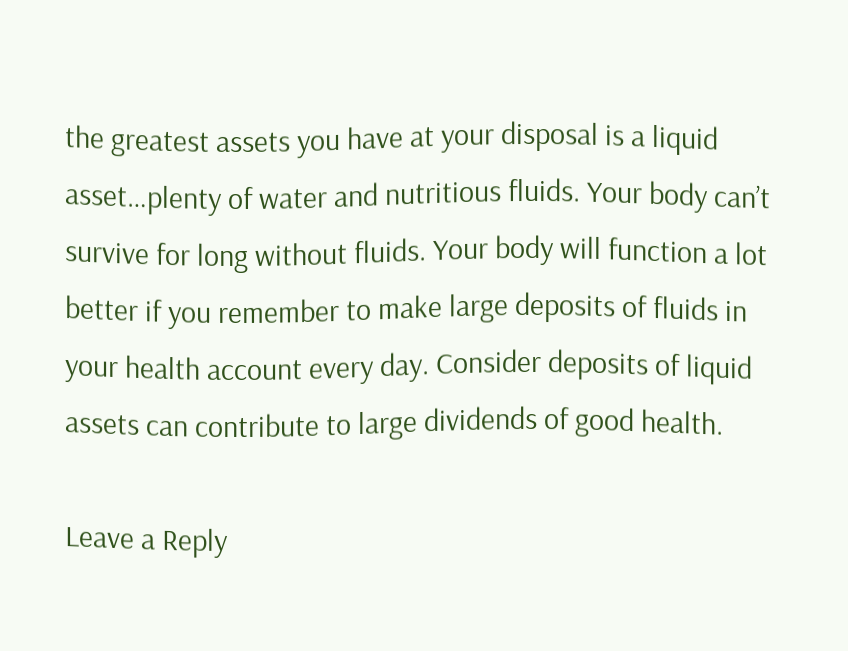the greatest assets you have at your disposal is a liquid asset…plenty of water and nutritious fluids. Your body can’t survive for long without fluids. Your body will function a lot better if you remember to make large deposits of fluids in your health account every day. Consider deposits of liquid assets can contribute to large dividends of good health.

Leave a Reply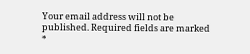Your email address will not be published. Required fields are marked *